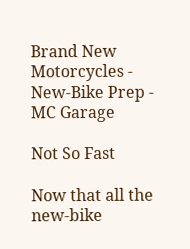Brand New Motorcycles - New-Bike Prep - MC Garage

Not So Fast

Now that all the new-bike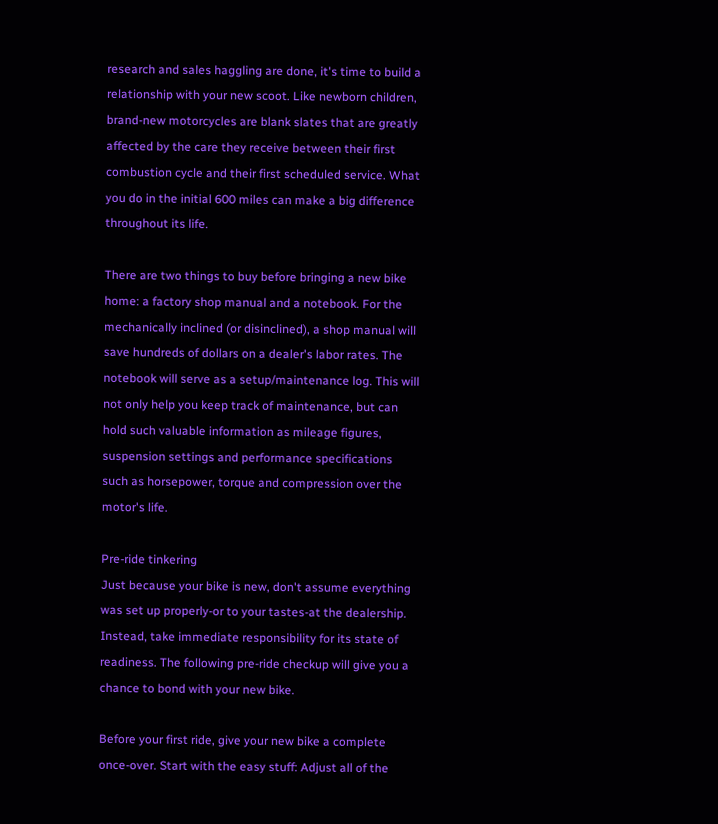research and sales haggling are done, it's time to build a relationship with your new scoot. Like newborn children, brand-new motorcycles are blank slates that are greatly affected by the care they receive between their first combustion cycle and their first scheduled service. What you do in the initial 600 miles can make a big difference throughout its life.

There are two things to buy before bringing a new bike home: a factory shop manual and a notebook. For the mechanically inclined (or disinclined), a shop manual will save hundreds of dollars on a dealer's labor rates. The notebook will serve as a setup/maintenance log. This will not only help you keep track of maintenance, but can hold such valuable information as mileage figures, suspension settings and performance specifications such as horsepower, torque and compression over the motor's life.

Pre-ride tinkering
Just because your bike is new, don't assume everything was set up properly-or to your tastes-at the dealership. Instead, take immediate responsibility for its state of readiness. The following pre-ride checkup will give you a chance to bond with your new bike.

Before your first ride, give your new bike a complete once-over. Start with the easy stuff: Adjust all of the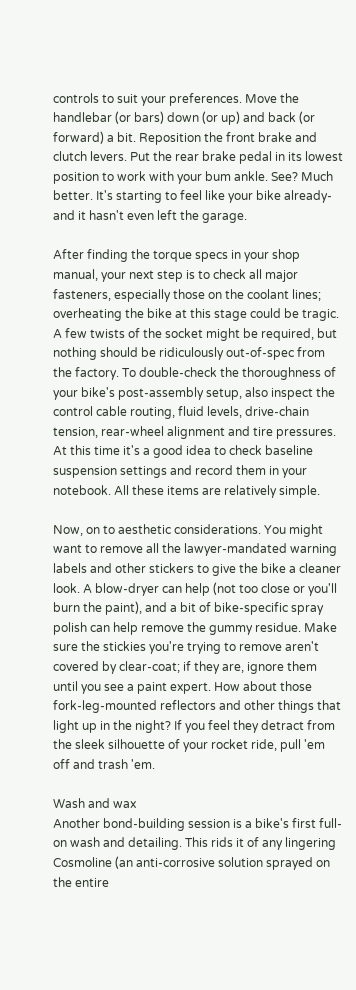controls to suit your preferences. Move the handlebar (or bars) down (or up) and back (or forward) a bit. Reposition the front brake and clutch levers. Put the rear brake pedal in its lowest position to work with your bum ankle. See? Much better. It's starting to feel like your bike already-and it hasn't even left the garage.

After finding the torque specs in your shop manual, your next step is to check all major fasteners, especially those on the coolant lines; overheating the bike at this stage could be tragic. A few twists of the socket might be required, but nothing should be ridiculously out-of-spec from the factory. To double-check the thoroughness of your bike's post-assembly setup, also inspect the control cable routing, fluid levels, drive-chain tension, rear-wheel alignment and tire pressures. At this time it's a good idea to check baseline suspension settings and record them in your notebook. All these items are relatively simple.

Now, on to aesthetic considerations. You might want to remove all the lawyer-mandated warning labels and other stickers to give the bike a cleaner look. A blow-dryer can help (not too close or you'll burn the paint), and a bit of bike-specific spray polish can help remove the gummy residue. Make sure the stickies you're trying to remove aren't covered by clear-coat; if they are, ignore them until you see a paint expert. How about those fork-leg-mounted reflectors and other things that light up in the night? If you feel they detract from the sleek silhouette of your rocket ride, pull 'em off and trash 'em.

Wash and wax
Another bond-building session is a bike's first full-on wash and detailing. This rids it of any lingering Cosmoline (an anti-corrosive solution sprayed on the entire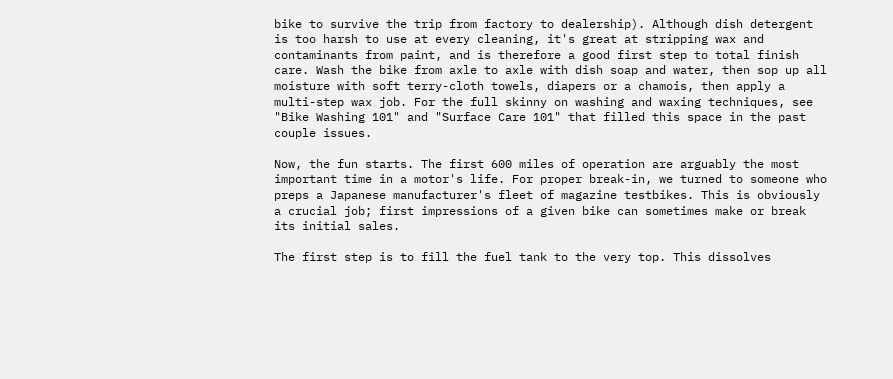bike to survive the trip from factory to dealership). Although dish detergent is too harsh to use at every cleaning, it's great at stripping wax and contaminants from paint, and is therefore a good first step to total finish care. Wash the bike from axle to axle with dish soap and water, then sop up all moisture with soft terry-cloth towels, diapers or a chamois, then apply a multi-step wax job. For the full skinny on washing and waxing techniques, see "Bike Washing 101" and "Surface Care 101" that filled this space in the past couple issues.

Now, the fun starts. The first 600 miles of operation are arguably the most important time in a motor's life. For proper break-in, we turned to someone who preps a Japanese manufacturer's fleet of magazine testbikes. This is obviously a crucial job; first impressions of a given bike can sometimes make or break its initial sales.

The first step is to fill the fuel tank to the very top. This dissolves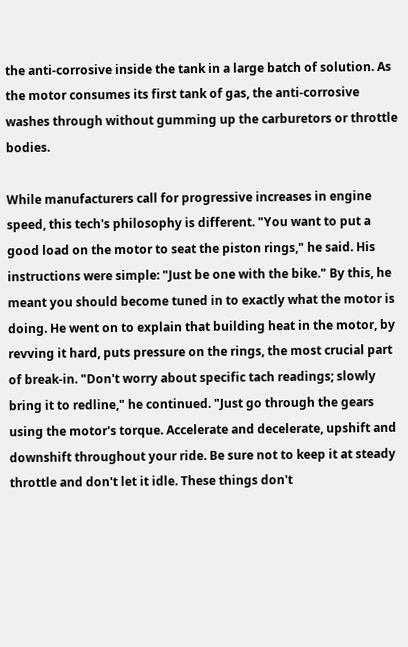the anti-corrosive inside the tank in a large batch of solution. As the motor consumes its first tank of gas, the anti-corrosive washes through without gumming up the carburetors or throttle bodies.

While manufacturers call for progressive increases in engine speed, this tech's philosophy is different. "You want to put a good load on the motor to seat the piston rings," he said. His instructions were simple: "Just be one with the bike." By this, he meant you should become tuned in to exactly what the motor is doing. He went on to explain that building heat in the motor, by revving it hard, puts pressure on the rings, the most crucial part of break-in. "Don't worry about specific tach readings; slowly bring it to redline," he continued. "Just go through the gears using the motor's torque. Accelerate and decelerate, upshift and downshift throughout your ride. Be sure not to keep it at steady throttle and don't let it idle. These things don't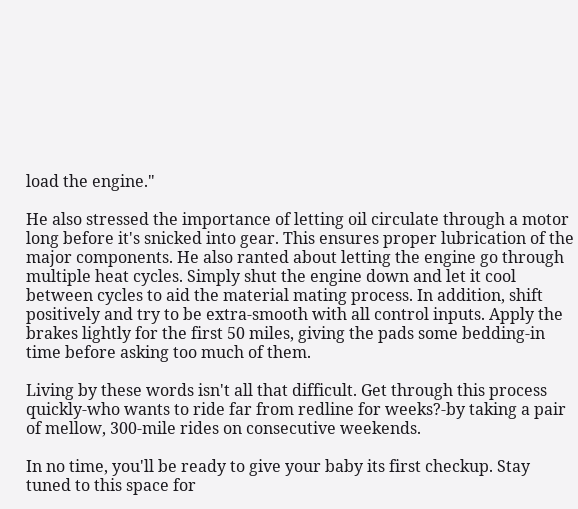load the engine."

He also stressed the importance of letting oil circulate through a motor long before it's snicked into gear. This ensures proper lubrication of the major components. He also ranted about letting the engine go through multiple heat cycles. Simply shut the engine down and let it cool between cycles to aid the material mating process. In addition, shift positively and try to be extra-smooth with all control inputs. Apply the brakes lightly for the first 50 miles, giving the pads some bedding-in time before asking too much of them.

Living by these words isn't all that difficult. Get through this process quickly-who wants to ride far from redline for weeks?-by taking a pair of mellow, 300-mile rides on consecutive weekends.

In no time, you'll be ready to give your baby its first checkup. Stay tuned to this space for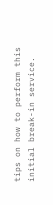tips on how to perform this initial break-in service.